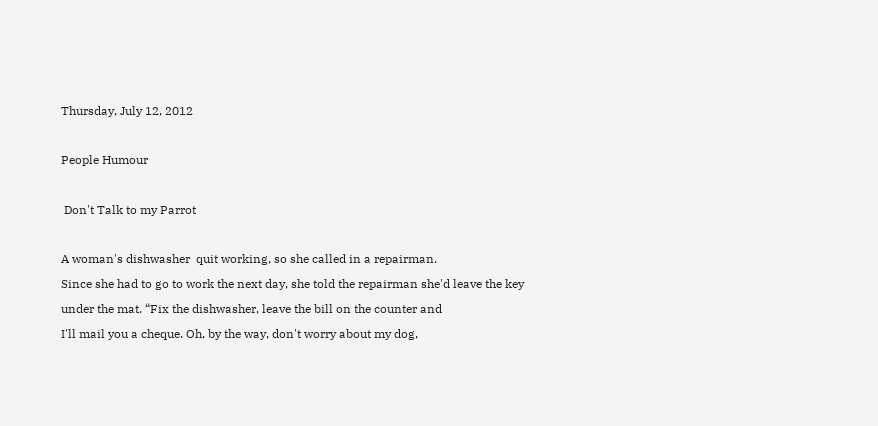Thursday, July 12, 2012

People Humour

 Don't Talk to my Parrot

A woman's dishwasher  quit working, so she called in a repairman.
Since she had to go to work the next day, she told the repairman she'd leave the key
under the mat. “Fix the dishwasher, leave the bill on the counter and
I'll mail you a cheque. Oh, by the way, don't worry about my dog,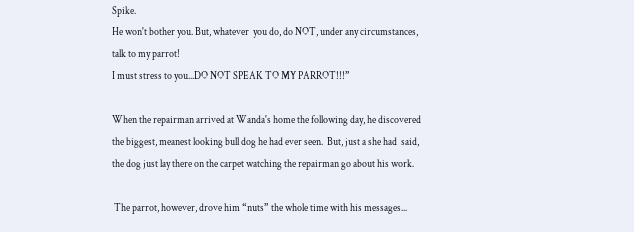Spike.
He won't bother you. But, whatever  you do, do NOT, under any circumstances,
talk to my parrot!
I must stress to you...DO NOT SPEAK TO MY PARROT!!!”

When the repairman arrived at Wanda's home the following day, he discovered
the biggest, meanest looking bull dog he had ever seen.  But, just a she had  said,
the dog just lay there on the carpet watching the repairman go about his work.

 The parrot, however, drove him “nuts” the whole time with his messages...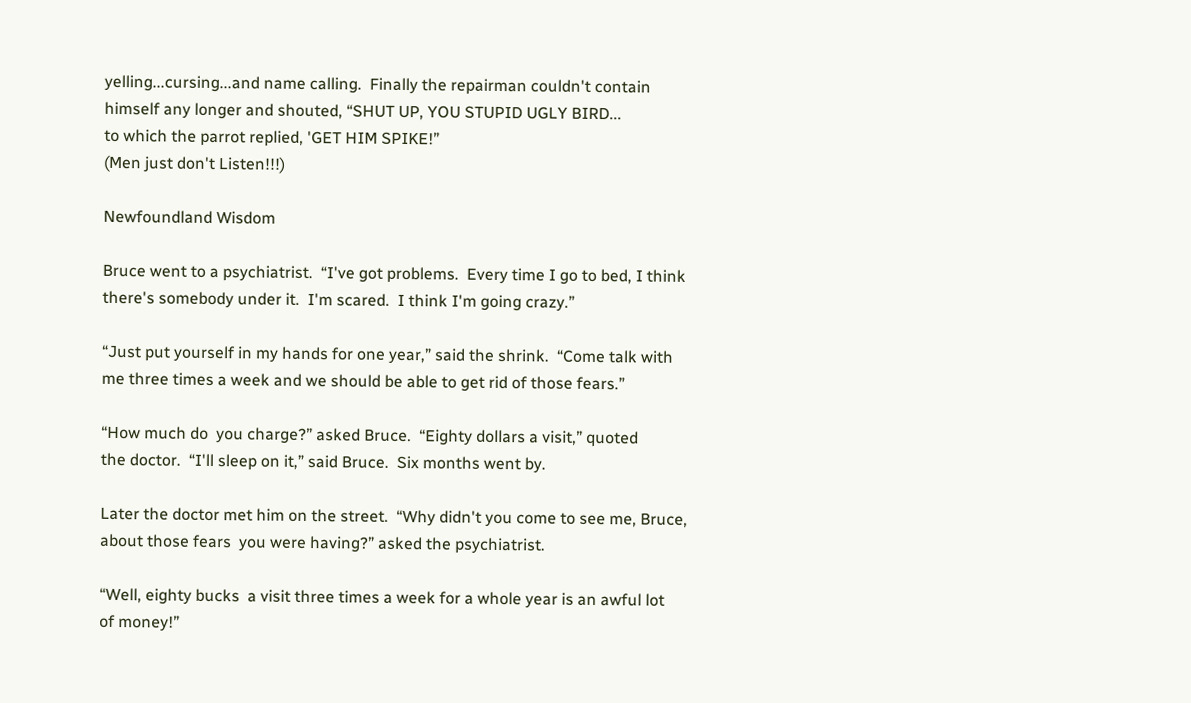yelling...cursing...and name calling.  Finally the repairman couldn't contain
himself any longer and shouted, “SHUT UP, YOU STUPID UGLY BIRD...
to which the parrot replied, 'GET HIM SPIKE!”
(Men just don't Listen!!!)

Newfoundland Wisdom

Bruce went to a psychiatrist.  “I've got problems.  Every time I go to bed, I think
there's somebody under it.  I'm scared.  I think I'm going crazy.”

“Just put yourself in my hands for one year,” said the shrink.  “Come talk with
me three times a week and we should be able to get rid of those fears.”

“How much do  you charge?” asked Bruce.  “Eighty dollars a visit,” quoted
the doctor.  “I'll sleep on it,” said Bruce.  Six months went by.

Later the doctor met him on the street.  “Why didn't you come to see me, Bruce,
about those fears  you were having?” asked the psychiatrist.

“Well, eighty bucks  a visit three times a week for a whole year is an awful lot
of money!”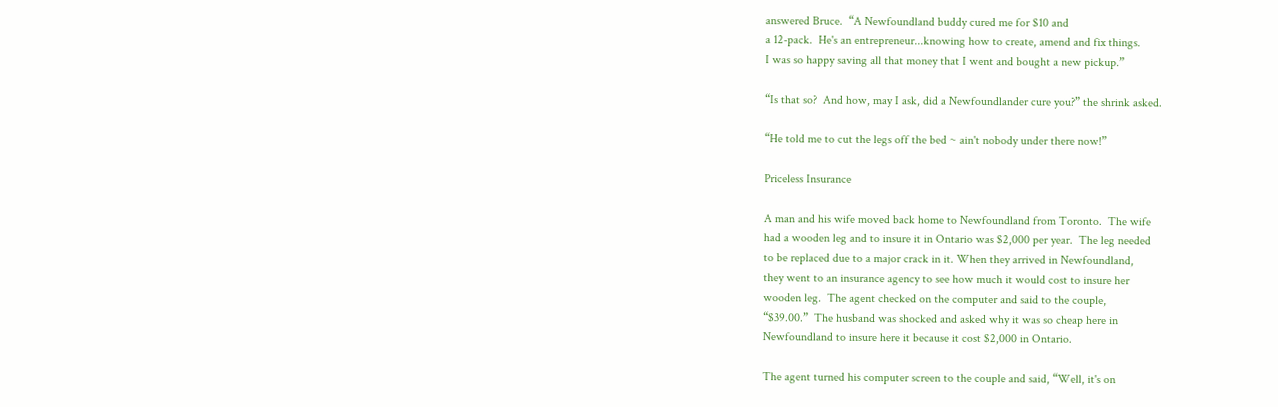answered Bruce.  “A Newfoundland buddy cured me for $10 and
a 12-pack.  He's an entrepreneur...knowing how to create, amend and fix things.
I was so happy saving all that money that I went and bought a new pickup.”

“Is that so?  And how, may I ask, did a Newfoundlander cure you?” the shrink asked.

“He told me to cut the legs off the bed ~ ain't nobody under there now!”

Priceless Insurance

A man and his wife moved back home to Newfoundland from Toronto.  The wife
had a wooden leg and to insure it in Ontario was $2,000 per year.  The leg needed
to be replaced due to a major crack in it. When they arrived in Newfoundland,
they went to an insurance agency to see how much it would cost to insure her
wooden leg.  The agent checked on the computer and said to the couple,
“$39.00.”  The husband was shocked and asked why it was so cheap here in
Newfoundland to insure here it because it cost $2,000 in Ontario.

The agent turned his computer screen to the couple and said, “Well, it's on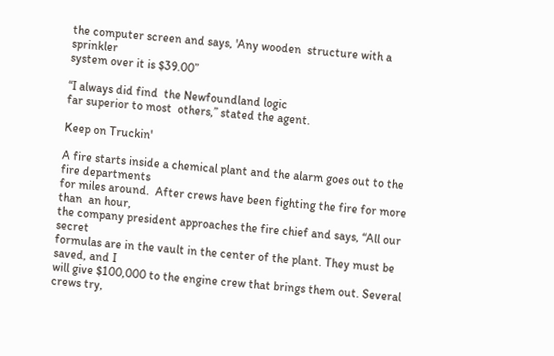the computer screen and says, 'Any wooden  structure with a sprinkler
system over it is $39.00”

“I always did find  the Newfoundland logic
far superior to most  others,” stated the agent.

Keep on Truckin'

A fire starts inside a chemical plant and the alarm goes out to the fire departments
for miles around.  After crews have been fighting the fire for more than  an hour,
the company president approaches the fire chief and says, “All our secret
formulas are in the vault in the center of the plant. They must be saved, and I
will give $100,000 to the engine crew that brings them out. Several crews try,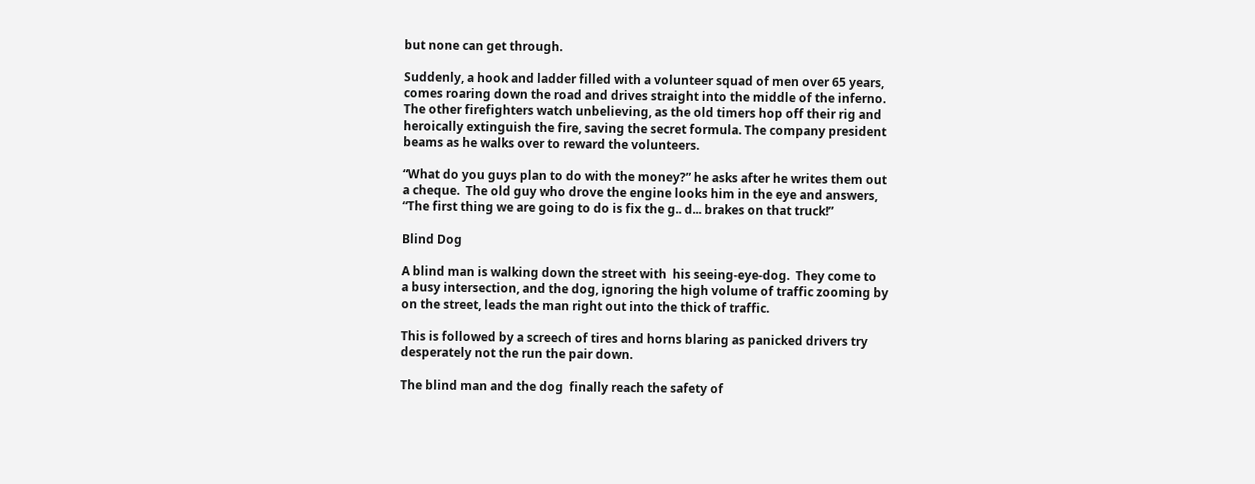but none can get through.

Suddenly, a hook and ladder filled with a volunteer squad of men over 65 years,
comes roaring down the road and drives straight into the middle of the inferno.
The other firefighters watch unbelieving, as the old timers hop off their rig and
heroically extinguish the fire, saving the secret formula. The company president
beams as he walks over to reward the volunteers.

“What do you guys plan to do with the money?” he asks after he writes them out
a cheque.  The old guy who drove the engine looks him in the eye and answers,
“The first thing we are going to do is fix the g.. d... brakes on that truck!”

Blind Dog

A blind man is walking down the street with  his seeing-eye-dog.  They come to
a busy intersection, and the dog, ignoring the high volume of traffic zooming by
on the street, leads the man right out into the thick of traffic.

This is followed by a screech of tires and horns blaring as panicked drivers try
desperately not the run the pair down.

The blind man and the dog  finally reach the safety of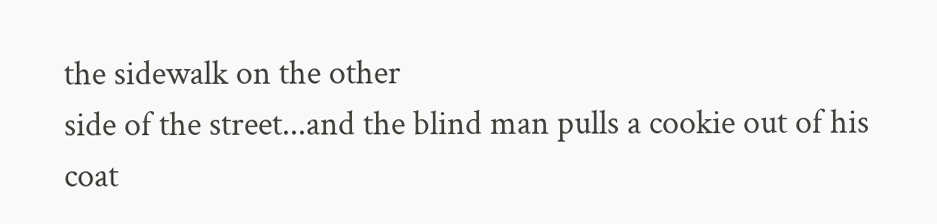the sidewalk on the other
side of the street...and the blind man pulls a cookie out of his coat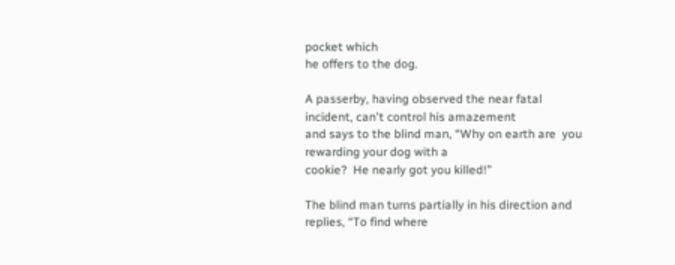pocket which
he offers to the dog.

A passerby, having observed the near fatal incident, can't control his amazement
and says to the blind man, “Why on earth are  you rewarding your dog with a
cookie?  He nearly got you killed!”

The blind man turns partially in his direction and replies, “To find where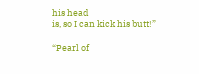his head
is, so I can kick his butt!”

“Pearl of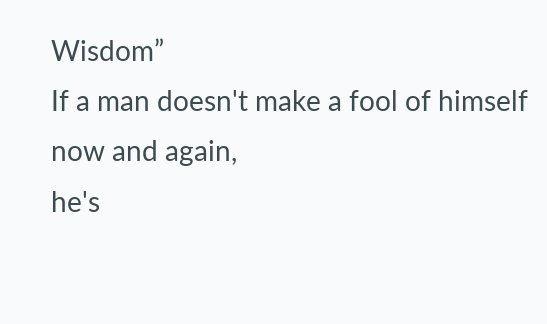Wisdom”
If a man doesn't make a fool of himself now and again,
he's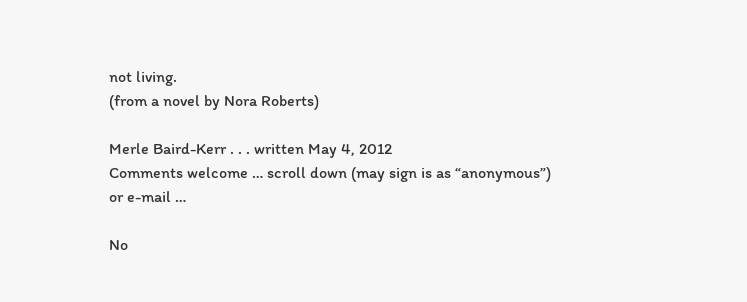not living.
(from a novel by Nora Roberts)

Merle Baird-Kerr . . . written May 4, 2012
Comments welcome … scroll down (may sign is as “anonymous”)
or e-mail …

No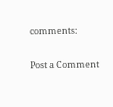comments:

Post a Comment